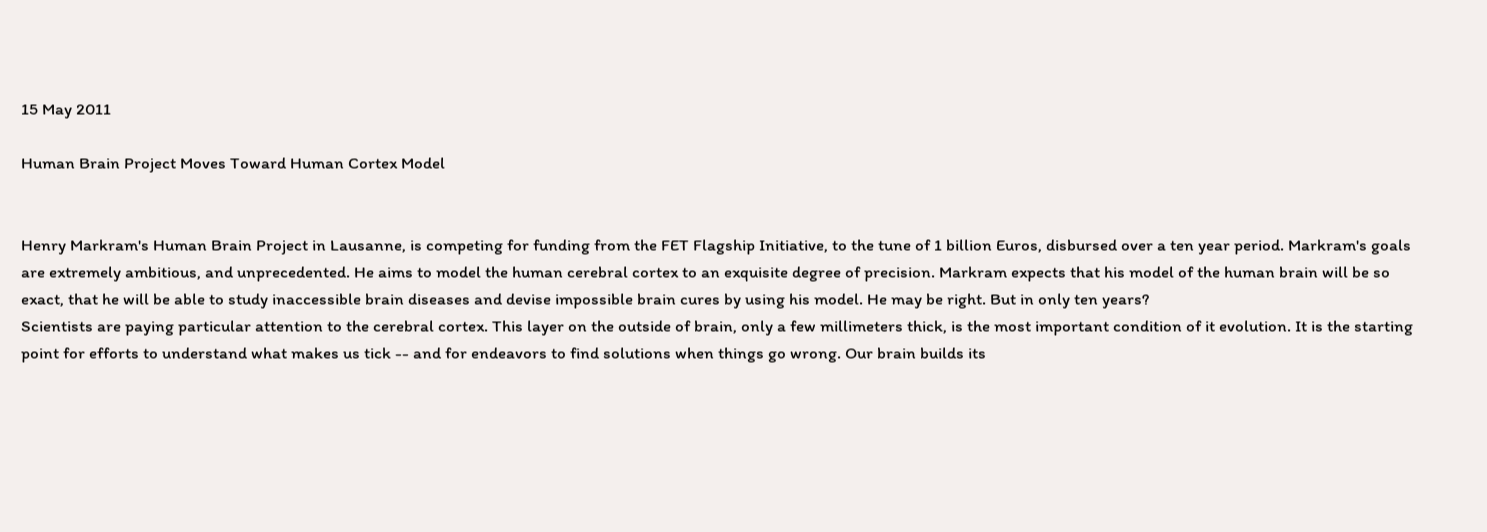15 May 2011

Human Brain Project Moves Toward Human Cortex Model


Henry Markram's Human Brain Project in Lausanne, is competing for funding from the FET Flagship Initiative, to the tune of 1 billion Euros, disbursed over a ten year period. Markram's goals are extremely ambitious, and unprecedented. He aims to model the human cerebral cortex to an exquisite degree of precision. Markram expects that his model of the human brain will be so exact, that he will be able to study inaccessible brain diseases and devise impossible brain cures by using his model. He may be right. But in only ten years?
Scientists are paying particular attention to the cerebral cortex. This layer on the outside of brain, only a few millimeters thick, is the most important condition of it evolution. It is the starting point for efforts to understand what makes us tick -- and for endeavors to find solutions when things go wrong. Our brain builds its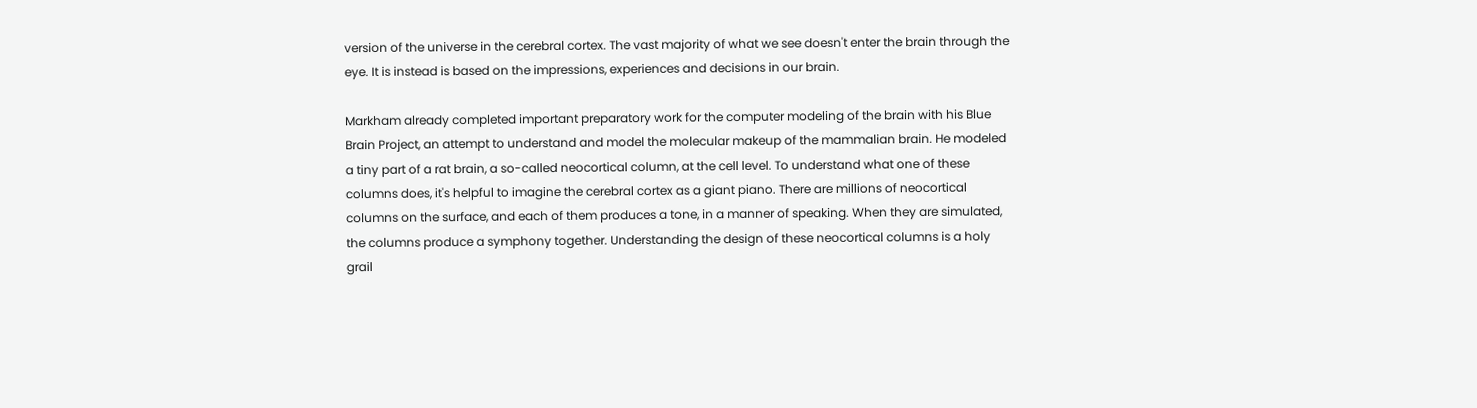version of the universe in the cerebral cortex. The vast majority of what we see doesn't enter the brain through the eye. It is instead is based on the impressions, experiences and decisions in our brain.

Markham already completed important preparatory work for the computer modeling of the brain with his Blue Brain Project, an attempt to understand and model the molecular makeup of the mammalian brain. He modeled a tiny part of a rat brain, a so-called neocortical column, at the cell level. To understand what one of these columns does, it's helpful to imagine the cerebral cortex as a giant piano. There are millions of neocortical columns on the surface, and each of them produces a tone, in a manner of speaking. When they are simulated, the columns produce a symphony together. Understanding the design of these neocortical columns is a holy grail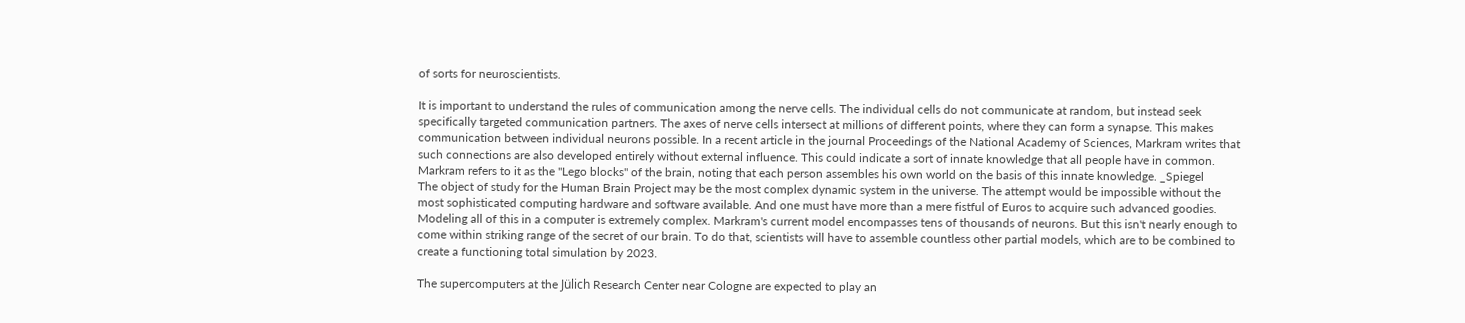of sorts for neuroscientists.

It is important to understand the rules of communication among the nerve cells. The individual cells do not communicate at random, but instead seek specifically targeted communication partners. The axes of nerve cells intersect at millions of different points, where they can form a synapse. This makes communication between individual neurons possible. In a recent article in the journal Proceedings of the National Academy of Sciences, Markram writes that such connections are also developed entirely without external influence. This could indicate a sort of innate knowledge that all people have in common. Markram refers to it as the "Lego blocks" of the brain, noting that each person assembles his own world on the basis of this innate knowledge. _Spiegel
The object of study for the Human Brain Project may be the most complex dynamic system in the universe. The attempt would be impossible without the most sophisticated computing hardware and software available. And one must have more than a mere fistful of Euros to acquire such advanced goodies.
Modeling all of this in a computer is extremely complex. Markram's current model encompasses tens of thousands of neurons. But this isn't nearly enough to come within striking range of the secret of our brain. To do that, scientists will have to assemble countless other partial models, which are to be combined to create a functioning total simulation by 2023.

The supercomputers at the Jülich Research Center near Cologne are expected to play an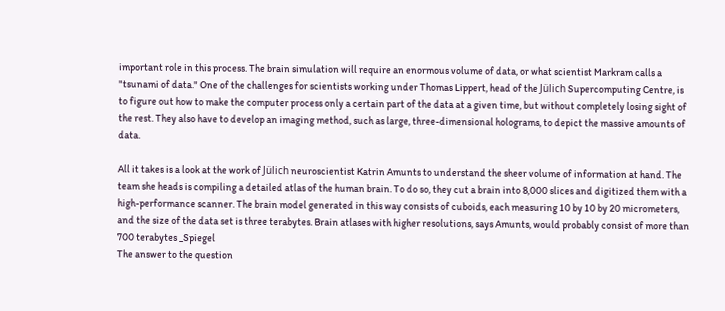important role in this process. The brain simulation will require an enormous volume of data, or what scientist Markram calls a "tsunami of data." One of the challenges for scientists working under Thomas Lippert, head of the Jülich Supercomputing Centre, is to figure out how to make the computer process only a certain part of the data at a given time, but without completely losing sight of the rest. They also have to develop an imaging method, such as large, three-dimensional holograms, to depict the massive amounts of data.

All it takes is a look at the work of Jülich neuroscientist Katrin Amunts to understand the sheer volume of information at hand. The team she heads is compiling a detailed atlas of the human brain. To do so, they cut a brain into 8,000 slices and digitized them with a high-performance scanner. The brain model generated in this way consists of cuboids, each measuring 10 by 10 by 20 micrometers, and the size of the data set is three terabytes. Brain atlases with higher resolutions, says Amunts, would probably consist of more than 700 terabytes _Spiegel
The answer to the question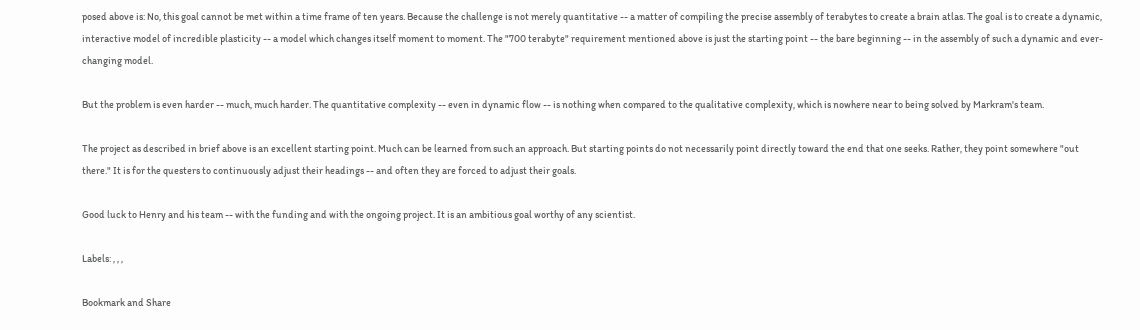posed above is: No, this goal cannot be met within a time frame of ten years. Because the challenge is not merely quantitative -- a matter of compiling the precise assembly of terabytes to create a brain atlas. The goal is to create a dynamic, interactive model of incredible plasticity -- a model which changes itself moment to moment. The "700 terabyte" requirement mentioned above is just the starting point -- the bare beginning -- in the assembly of such a dynamic and ever-changing model.

But the problem is even harder -- much, much harder. The quantitative complexity -- even in dynamic flow -- is nothing when compared to the qualitative complexity, which is nowhere near to being solved by Markram's team.

The project as described in brief above is an excellent starting point. Much can be learned from such an approach. But starting points do not necessarily point directly toward the end that one seeks. Rather, they point somewhere "out there." It is for the questers to continuously adjust their headings -- and often they are forced to adjust their goals.

Good luck to Henry and his team -- with the funding and with the ongoing project. It is an ambitious goal worthy of any scientist.

Labels: , , ,

Bookmark and Share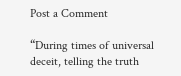Post a Comment

“During times of universal deceit, telling the truth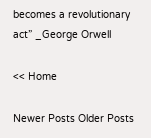becomes a revolutionary act” _George Orwell

<< Home

Newer Posts Older Posts